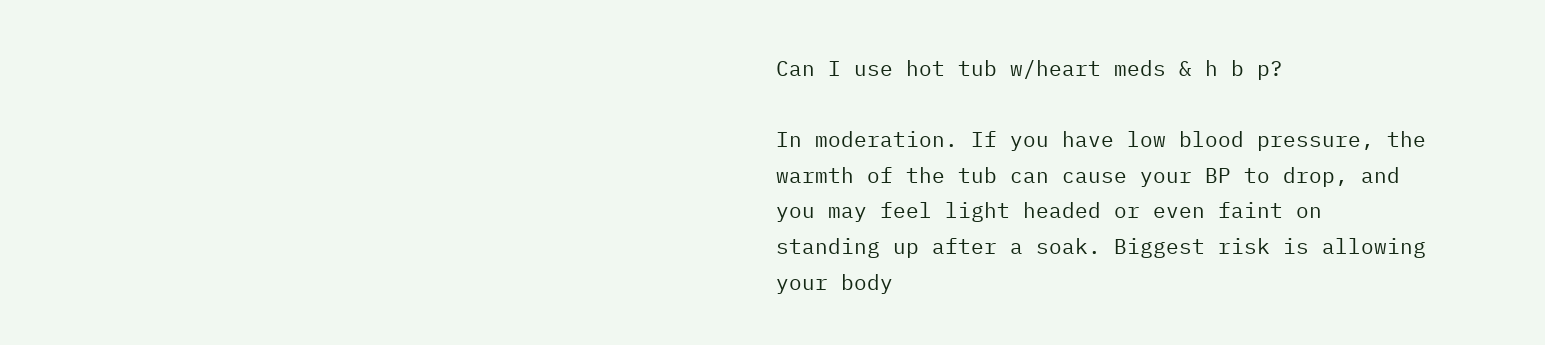Can I use hot tub w/heart meds & h b p?

In moderation. If you have low blood pressure, the warmth of the tub can cause your BP to drop, and you may feel light headed or even faint on standing up after a soak. Biggest risk is allowing your body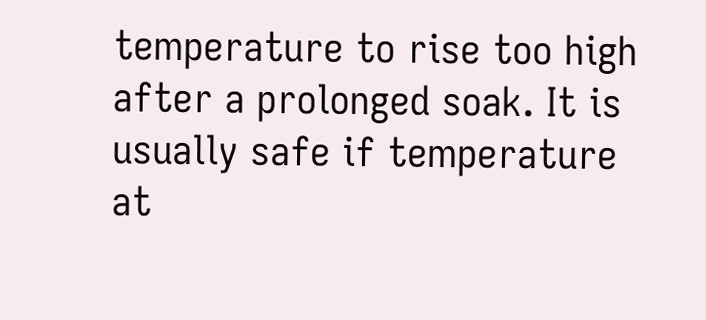temperature to rise too high after a prolonged soak. It is usually safe if temperature at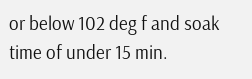or below 102 deg f and soak time of under 15 min.